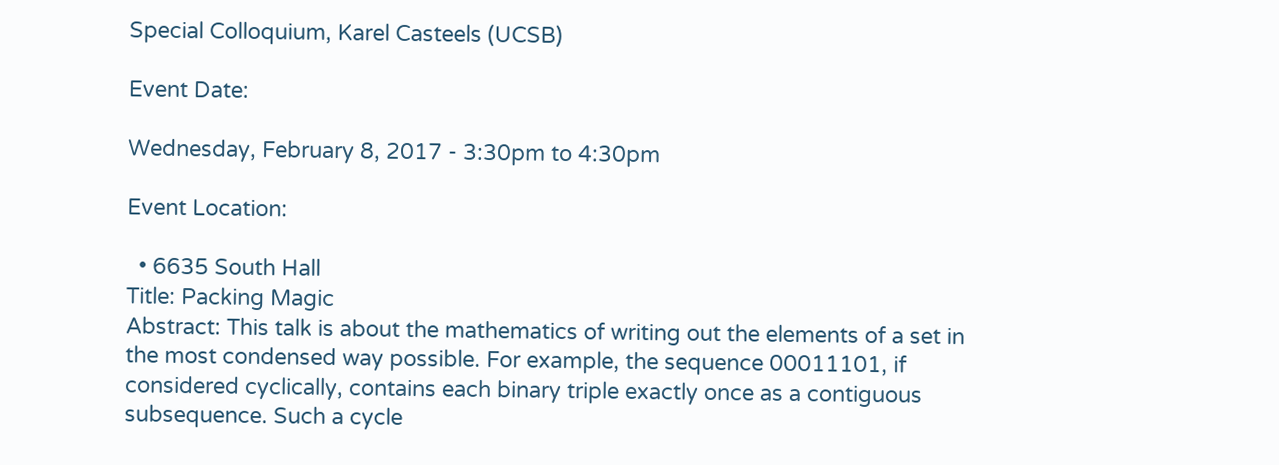Special Colloquium, Karel Casteels (UCSB)

Event Date:

Wednesday, February 8, 2017 - 3:30pm to 4:30pm

Event Location:

  • 6635 South Hall
Title: Packing Magic
Abstract: This talk is about the mathematics of writing out the elements of a set in the most condensed way possible. For example, the sequence 00011101, if considered cyclically, contains each binary triple exactly once as a contiguous subsequence. Such a cycle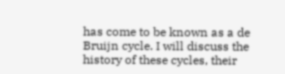has come to be known as a de Bruijn cycle. I will discuss the history of these cycles, their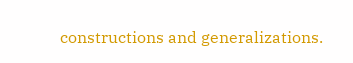constructions and generalizations.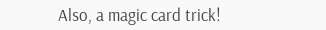Also, a magic card trick!